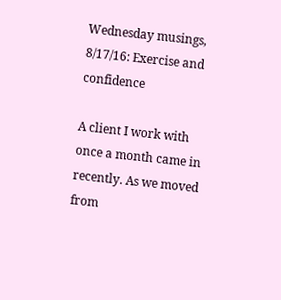Wednesday musings, 8/17/16: Exercise and confidence

A client I work with once a month came in recently. As we moved from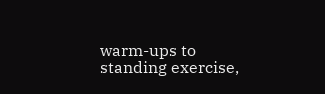warm-ups to standing exercise,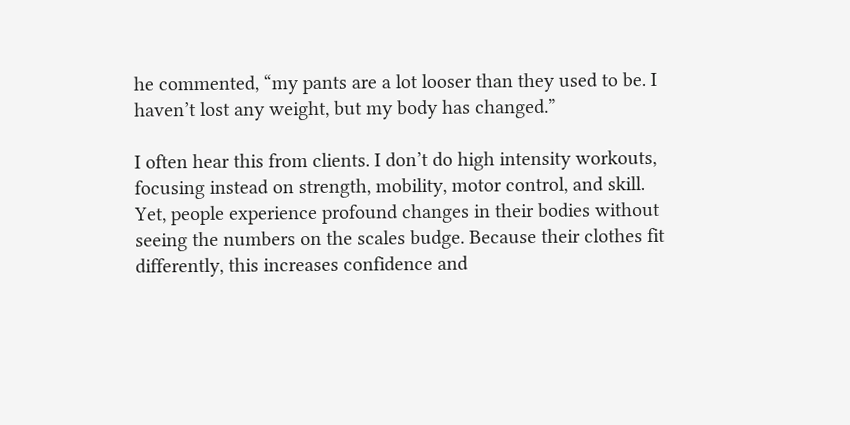he commented, “my pants are a lot looser than they used to be. I haven’t lost any weight, but my body has changed.”

I often hear this from clients. I don’t do high intensity workouts, focusing instead on strength, mobility, motor control, and skill. Yet, people experience profound changes in their bodies without seeing the numbers on the scales budge. Because their clothes fit differently, this increases confidence and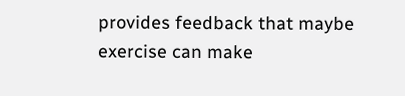provides feedback that maybe exercise can make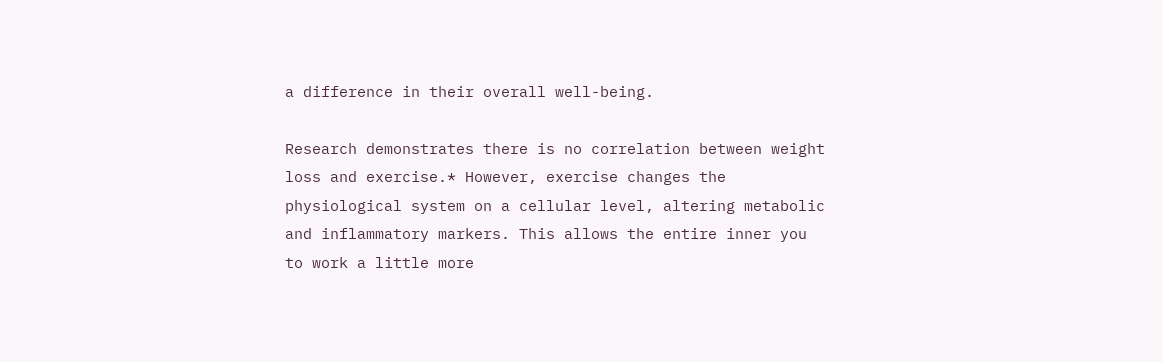a difference in their overall well-being.

Research demonstrates there is no correlation between weight loss and exercise.* However, exercise changes the physiological system on a cellular level, altering metabolic and inflammatory markers. This allows the entire inner you to work a little more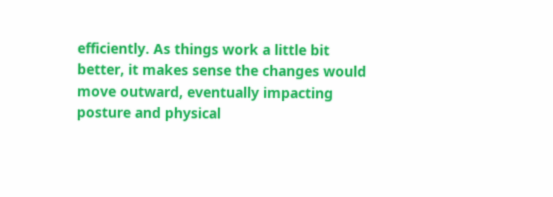efficiently. As things work a little bit better, it makes sense the changes would move outward, eventually impacting posture and physical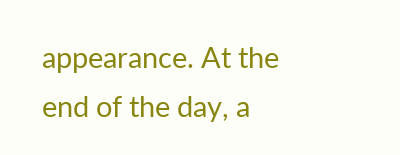appearance. At the end of the day, a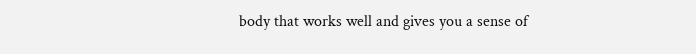body that works well and gives you a sense of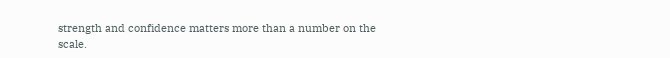strength and confidence matters more than a number on the scale.